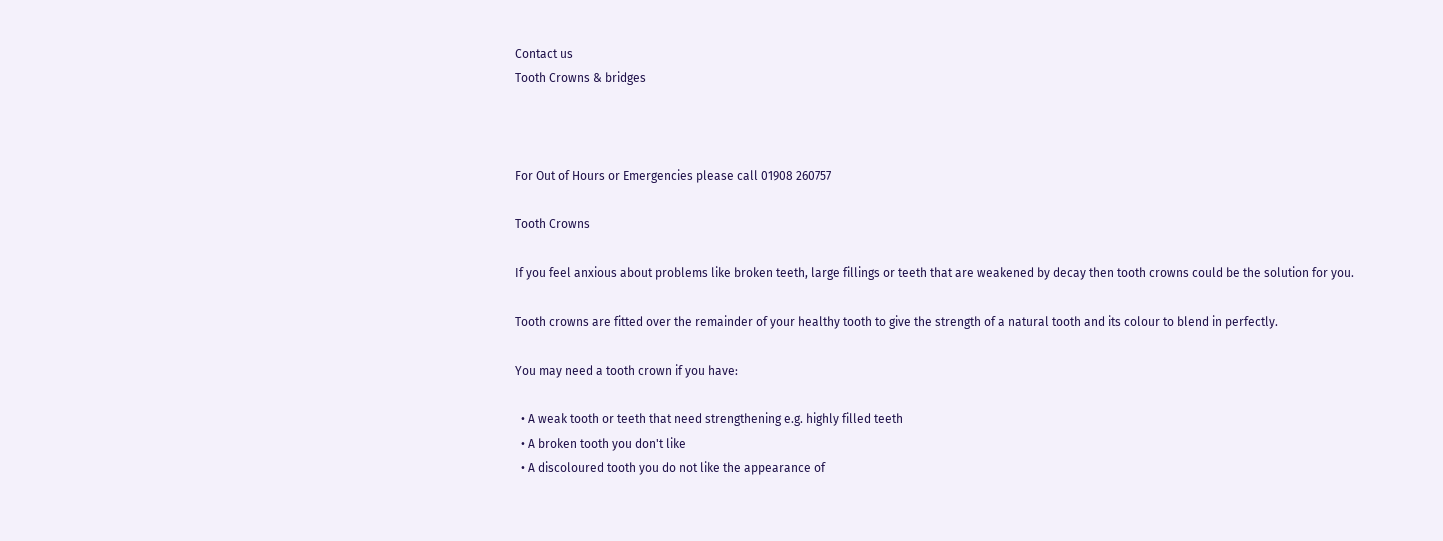Contact us
Tooth Crowns & bridges



For Out of Hours or Emergencies please call 01908 260757

Tooth Crowns

If you feel anxious about problems like broken teeth, large fillings or teeth that are weakened by decay then tooth crowns could be the solution for you.

Tooth crowns are fitted over the remainder of your healthy tooth to give the strength of a natural tooth and its colour to blend in perfectly.

You may need a tooth crown if you have:

  • A weak tooth or teeth that need strengthening e.g. highly filled teeth
  • A broken tooth you don't like
  • A discoloured tooth you do not like the appearance of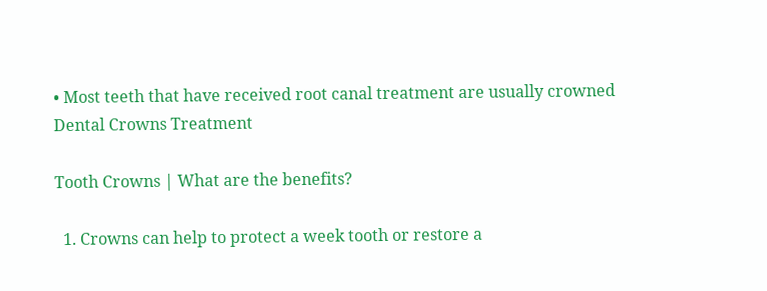• Most teeth that have received root canal treatment are usually crowned
Dental Crowns Treatment

Tooth Crowns | What are the benefits?

  1. Crowns can help to protect a week tooth or restore a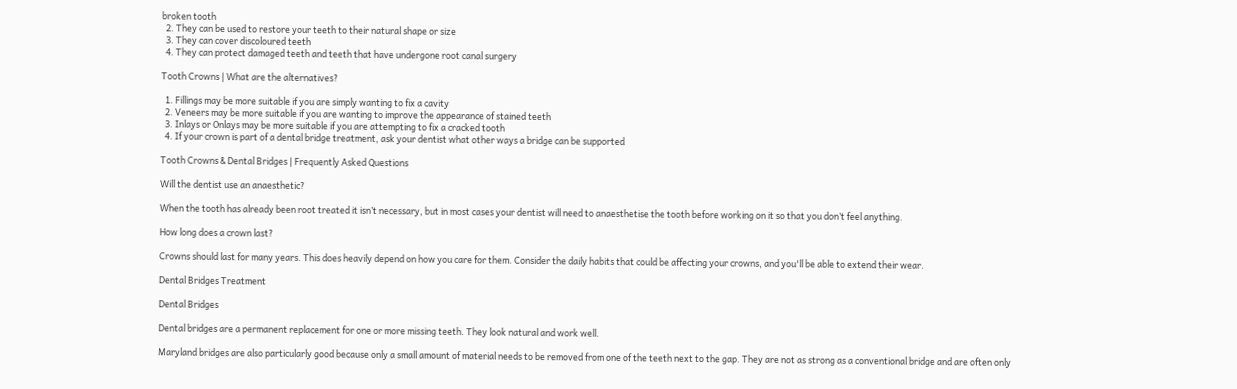broken tooth
  2. They can be used to restore your teeth to their natural shape or size
  3. They can cover discoloured teeth
  4. They can protect damaged teeth and teeth that have undergone root canal surgery

Tooth Crowns | What are the alternatives?

  1. Fillings may be more suitable if you are simply wanting to fix a cavity
  2. Veneers may be more suitable if you are wanting to improve the appearance of stained teeth
  3. Inlays or Onlays may be more suitable if you are attempting to fix a cracked tooth
  4. If your crown is part of a dental bridge treatment, ask your dentist what other ways a bridge can be supported

Tooth Crowns & Dental Bridges | Frequently Asked Questions

Will the dentist use an anaesthetic?

When the tooth has already been root treated it isn’t necessary, but in most cases your dentist will need to anaesthetise the tooth before working on it so that you don’t feel anything.

How long does a crown last?

Crowns should last for many years. This does heavily depend on how you care for them. Consider the daily habits that could be affecting your crowns, and you'll be able to extend their wear.

Dental Bridges Treatment

Dental Bridges

Dental bridges are a permanent replacement for one or more missing teeth. They look natural and work well.

Maryland bridges are also particularly good because only a small amount of material needs to be removed from one of the teeth next to the gap. They are not as strong as a conventional bridge and are often only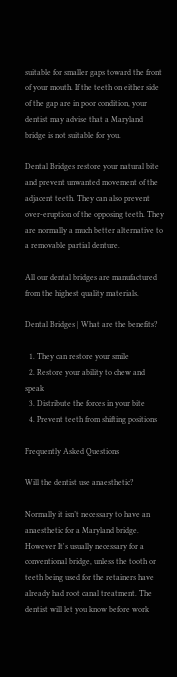suitable for smaller gaps toward the front of your mouth. If the teeth on either side of the gap are in poor condition, your dentist may advise that a Maryland bridge is not suitable for you.

Dental Bridges restore your natural bite and prevent unwanted movement of the adjacent teeth. They can also prevent over-eruption of the opposing teeth. They are normally a much better alternative to a removable partial denture.

All our dental bridges are manufactured from the highest quality materials.

Dental Bridges | What are the benefits?

  1. They can restore your smile
  2. Restore your ability to chew and speak
  3. Distribute the forces in your bite
  4. Prevent teeth from shifting positions

Frequently Asked Questions

Will the dentist use anaesthetic?

Normally it isn’t necessary to have an anaesthetic for a Maryland bridge. However It's usually necessary for a conventional bridge, unless the tooth or teeth being used for the retainers have already had root canal treatment. The dentist will let you know before work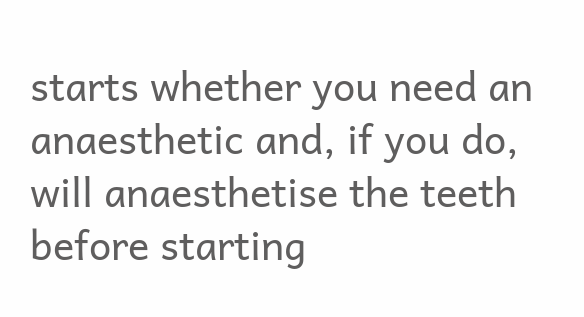starts whether you need an anaesthetic and, if you do, will anaesthetise the teeth before starting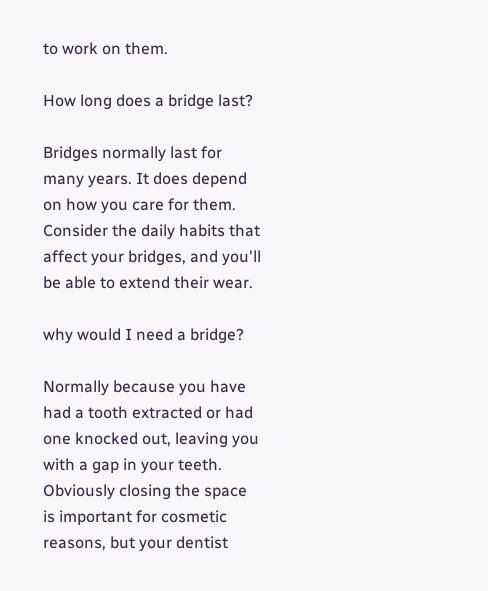to work on them.

How long does a bridge last?

Bridges normally last for many years. It does depend on how you care for them. Consider the daily habits that affect your bridges, and you'll be able to extend their wear.

why would I need a bridge?

Normally because you have had a tooth extracted or had one knocked out, leaving you with a gap in your teeth. Obviously closing the space is important for cosmetic reasons, but your dentist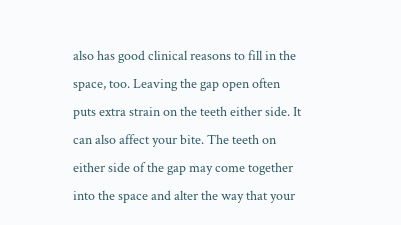also has good clinical reasons to fill in the space, too. Leaving the gap open often puts extra strain on the teeth either side. It can also affect your bite. The teeth on either side of the gap may come together into the space and alter the way that your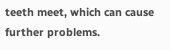teeth meet, which can cause further problems.